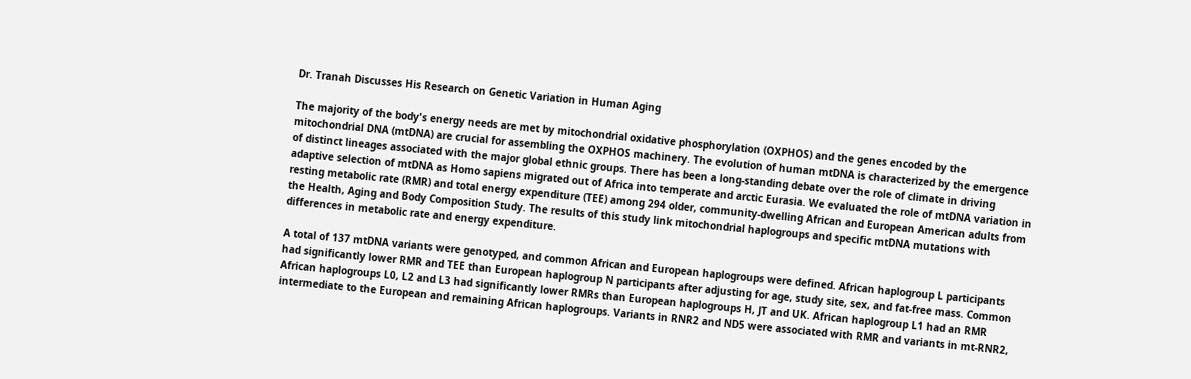Dr. Tranah Discusses His Research on Genetic Variation in Human Aging

The majority of the body's energy needs are met by mitochondrial oxidative phosphorylation (OXPHOS) and the genes encoded by the mitochondrial DNA (mtDNA) are crucial for assembling the OXPHOS machinery. The evolution of human mtDNA is characterized by the emergence of distinct lineages associated with the major global ethnic groups. There has been a long-standing debate over the role of climate in driving adaptive selection of mtDNA as Homo sapiens migrated out of Africa into temperate and arctic Eurasia. We evaluated the role of mtDNA variation in resting metabolic rate (RMR) and total energy expenditure (TEE) among 294 older, community-dwelling African and European American adults from the Health, Aging and Body Composition Study. The results of this study link mitochondrial haplogroups and specific mtDNA mutations with differences in metabolic rate and energy expenditure.

A total of 137 mtDNA variants were genotyped, and common African and European haplogroups were defined. African haplogroup L participants had significantly lower RMR and TEE than European haplogroup N participants after adjusting for age, study site, sex, and fat-free mass. Common African haplogroups L0, L2 and L3 had significantly lower RMRs than European haplogroups H, JT and UK. African haplogroup L1 had an RMR intermediate to the European and remaining African haplogroups. Variants in RNR2 and ND5 were associated with RMR and variants in mt-RNR2,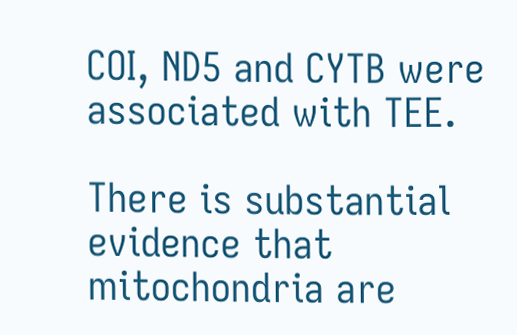COI, ND5 and CYTB were associated with TEE.

There is substantial evidence that mitochondria are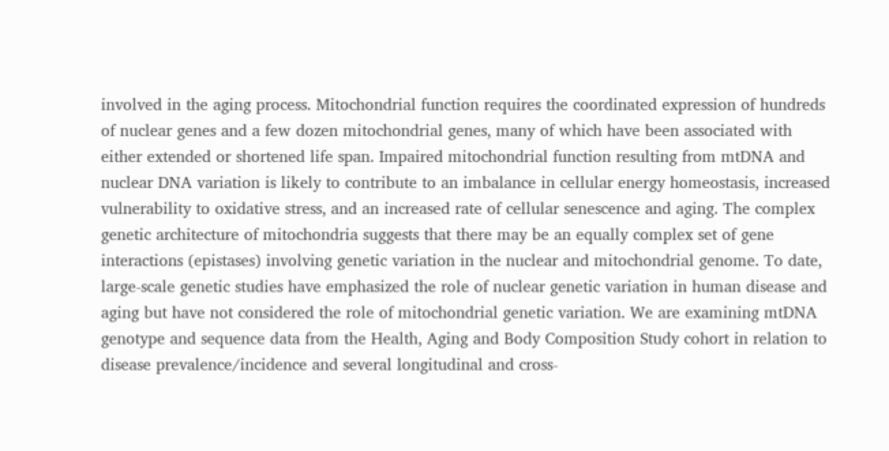involved in the aging process. Mitochondrial function requires the coordinated expression of hundreds of nuclear genes and a few dozen mitochondrial genes, many of which have been associated with either extended or shortened life span. Impaired mitochondrial function resulting from mtDNA and nuclear DNA variation is likely to contribute to an imbalance in cellular energy homeostasis, increased vulnerability to oxidative stress, and an increased rate of cellular senescence and aging. The complex genetic architecture of mitochondria suggests that there may be an equally complex set of gene interactions (epistases) involving genetic variation in the nuclear and mitochondrial genome. To date, large-scale genetic studies have emphasized the role of nuclear genetic variation in human disease and aging but have not considered the role of mitochondrial genetic variation. We are examining mtDNA genotype and sequence data from the Health, Aging and Body Composition Study cohort in relation to disease prevalence/incidence and several longitudinal and cross-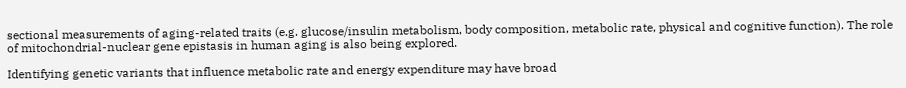sectional measurements of aging-related traits (e.g. glucose/insulin metabolism, body composition, metabolic rate, physical and cognitive function). The role of mitochondrial-nuclear gene epistasis in human aging is also being explored.

Identifying genetic variants that influence metabolic rate and energy expenditure may have broad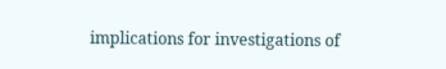implications for investigations of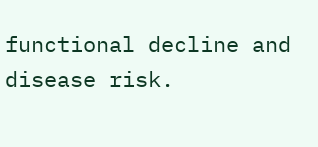functional decline and disease risk.